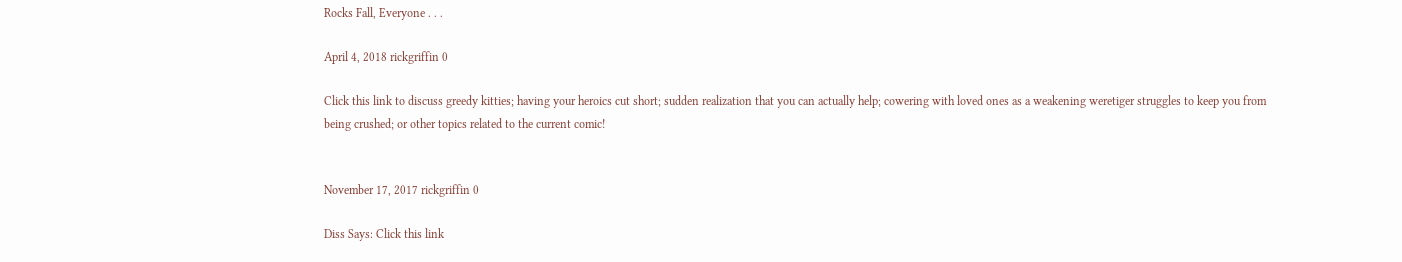Rocks Fall, Everyone . . .

April 4, 2018 rickgriffin 0

Click this link to discuss greedy kitties; having your heroics cut short; sudden realization that you can actually help; cowering with loved ones as a weakening weretiger struggles to keep you from being crushed; or other topics related to the current comic!


November 17, 2017 rickgriffin 0

Diss Says: Click this link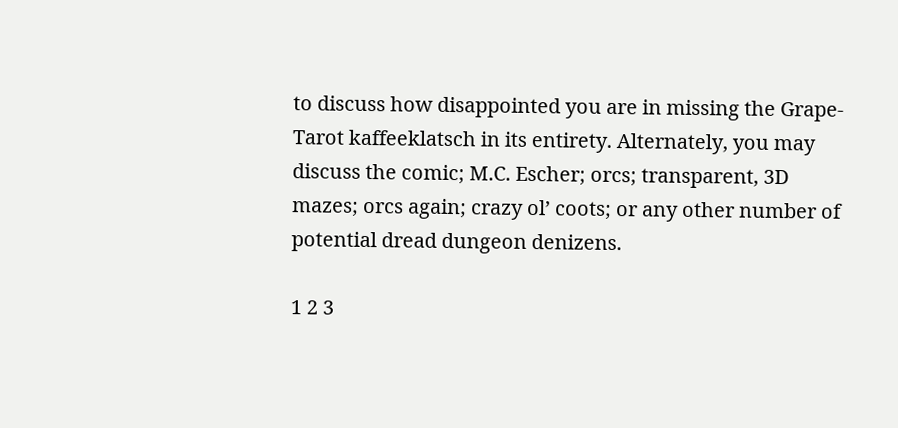to discuss how disappointed you are in missing the Grape-Tarot kaffeeklatsch in its entirety. Alternately, you may discuss the comic; M.C. Escher; orcs; transparent, 3D mazes; orcs again; crazy ol’ coots; or any other number of potential dread dungeon denizens.

1 2 3